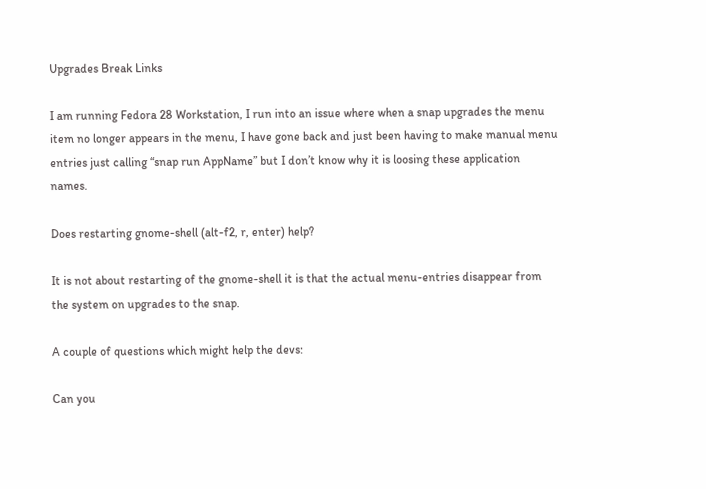Upgrades Break Links

I am running Fedora 28 Workstation, I run into an issue where when a snap upgrades the menu item no longer appears in the menu, I have gone back and just been having to make manual menu entries just calling “snap run AppName” but I don’t know why it is loosing these application names.

Does restarting gnome-shell (alt-f2, r, enter) help?

It is not about restarting of the gnome-shell it is that the actual menu-entries disappear from the system on upgrades to the snap.

A couple of questions which might help the devs:

Can you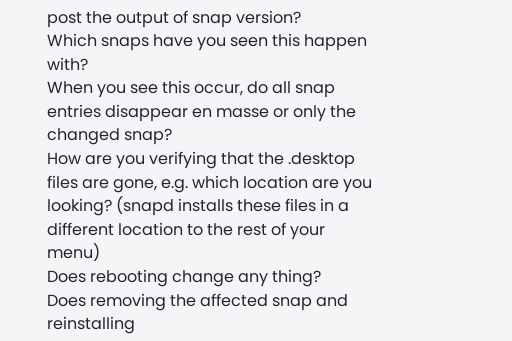post the output of snap version?
Which snaps have you seen this happen with?
When you see this occur, do all snap entries disappear en masse or only the changed snap?
How are you verifying that the .desktop files are gone, e.g. which location are you looking? (snapd installs these files in a different location to the rest of your menu)
Does rebooting change any thing?
Does removing the affected snap and reinstalling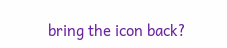bring the icon back?